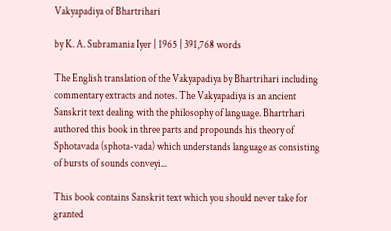Vakyapadiya of Bhartrihari

by K. A. Subramania Iyer | 1965 | 391,768 words

The English translation of the Vakyapadiya by Bhartrihari including commentary extracts and notes. The Vakyapadiya is an ancient Sanskrit text dealing with the philosophy of language. Bhartrhari authored this book in three parts and propounds his theory of Sphotavada (sphota-vada) which understands language as consisting of bursts of sounds conveyi...

This book contains Sanskrit text which you should never take for granted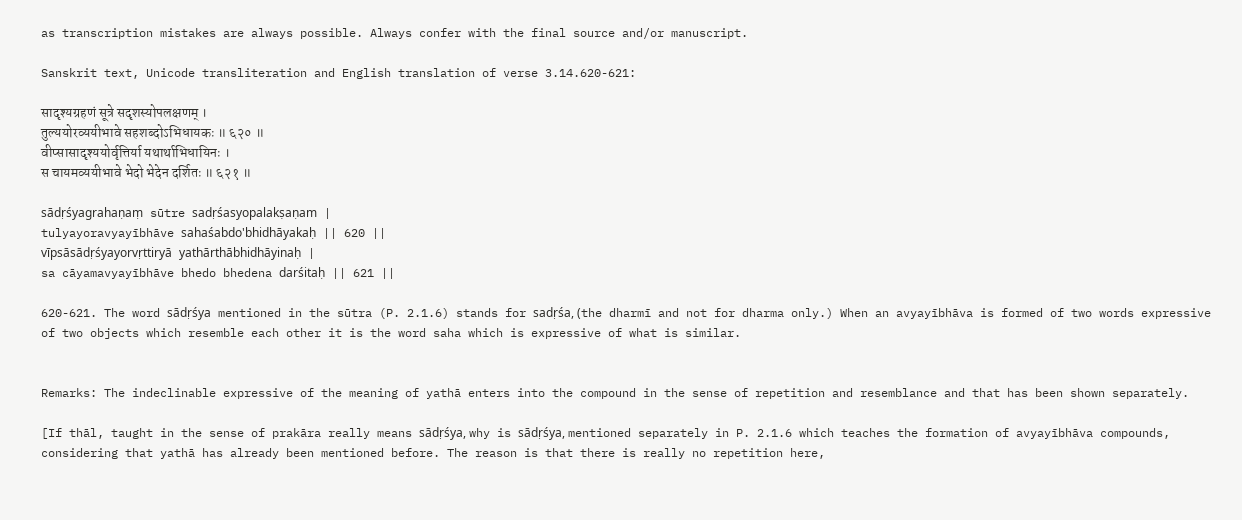as transcription mistakes are always possible. Always confer with the final source and/or manuscript.

Sanskrit text, Unicode transliteration and English translation of verse 3.14.620-621:

सादृश्यग्रहणं सूत्रे सदृशस्योपलक्षणम् ।
तुल्ययोरव्ययीभावे सहशब्दोऽभिधायकः ॥ ६२० ॥
वीप्सासादृश्ययोर्वृत्तिर्या यथार्थाभिधायिनः ।
स चायमव्ययीभावे भेदो भेदेन दर्शितः ॥ ६२१ ॥

sādṛśyagrahaṇaṃ sūtre sadṛśasyopalakṣaṇam |
tulyayoravyayībhāve sahaśabdo'bhidhāyakaḥ || 620 ||
vīpsāsādṛśyayorvṛttiryā yathārthābhidhāyinaḥ |
sa cāyamavyayībhāve bhedo bhedena darśitaḥ || 621 ||

620-621. The word sādṛśya mentioned in the sūtra (P. 2.1.6) stands for sadṛśa, (the dharmī and not for dharma only.) When an avyayībhāva is formed of two words expressive of two objects which resemble each other it is the word saha which is expressive of what is similar.


Remarks: The indeclinable expressive of the meaning of yathā enters into the compound in the sense of repetition and resemblance and that has been shown separately.

[If thāl, taught in the sense of prakāra really means sādṛśya, why is sādṛśya, mentioned separately in P. 2.1.6 which teaches the formation of avyayībhāva compounds, considering that yathā has already been mentioned before. The reason is that there is really no repetition here,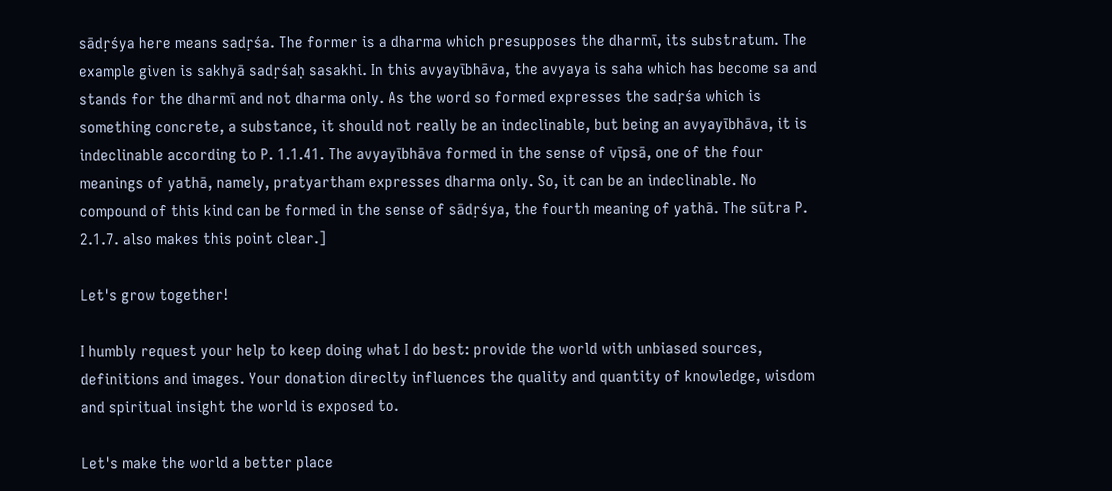sādṛśya here means sadṛśa. The former is a dharma which presupposes the dharmī, its substratum. The example given is sakhyā sadṛśaḥ sasakhi. In this avyayībhāva, the avyaya is saha which has become sa and stands for the dharmī and not dharma only. As the word so formed expresses the sadṛśa which is something concrete, a substance, it should not really be an indeclinable, but being an avyayībhāva, it is indeclinable according to P. 1.1.41. The avyayībhāva formed in the sense of vīpsā, one of the four meanings of yathā, namely, pratyartham expresses dharma only. So, it can be an indeclinable. No compound of this kind can be formed in the sense of sādṛśya, the fourth meaning of yathā. The sūtra P. 2.1.7. also makes this point clear.]

Let's grow together!

I humbly request your help to keep doing what I do best: provide the world with unbiased sources, definitions and images. Your donation direclty influences the quality and quantity of knowledge, wisdom and spiritual insight the world is exposed to.

Let's make the world a better place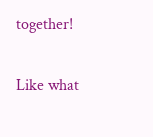together!

Like what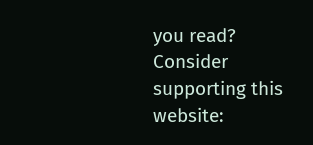you read? Consider supporting this website: